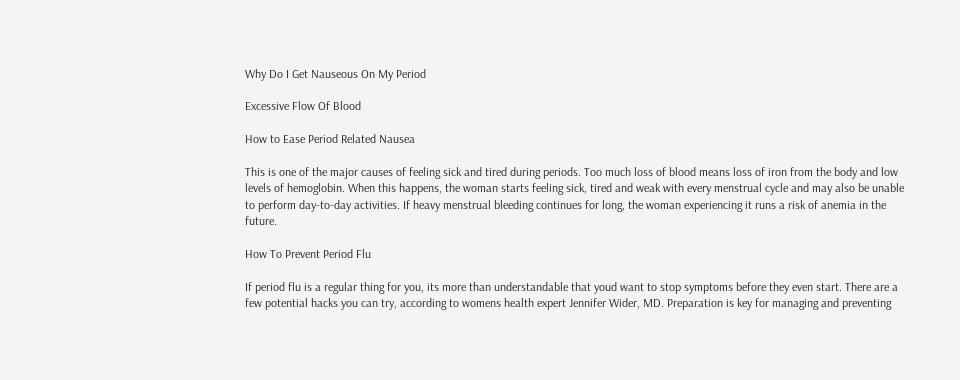Why Do I Get Nauseous On My Period

Excessive Flow Of Blood

How to Ease Period Related Nausea

This is one of the major causes of feeling sick and tired during periods. Too much loss of blood means loss of iron from the body and low levels of hemoglobin. When this happens, the woman starts feeling sick, tired and weak with every menstrual cycle and may also be unable to perform day-to-day activities. If heavy menstrual bleeding continues for long, the woman experiencing it runs a risk of anemia in the future.

How To Prevent Period Flu

If period flu is a regular thing for you, its more than understandable that youd want to stop symptoms before they even start. There are a few potential hacks you can try, according to womens health expert Jennifer Wider, MD. Preparation is key for managing and preventing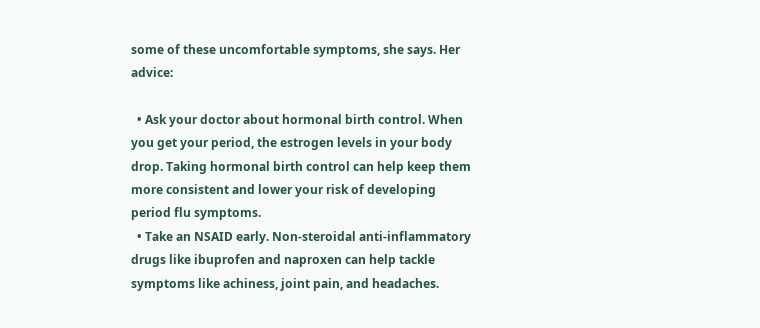some of these uncomfortable symptoms, she says. Her advice:

  • Ask your doctor about hormonal birth control. When you get your period, the estrogen levels in your body drop. Taking hormonal birth control can help keep them more consistent and lower your risk of developing period flu symptoms.
  • Take an NSAID early. Non-steroidal anti-inflammatory drugs like ibuprofen and naproxen can help tackle symptoms like achiness, joint pain, and headaches.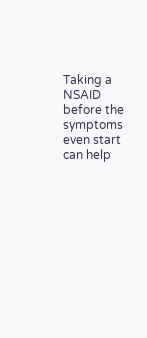Taking a NSAID before the symptoms even start can help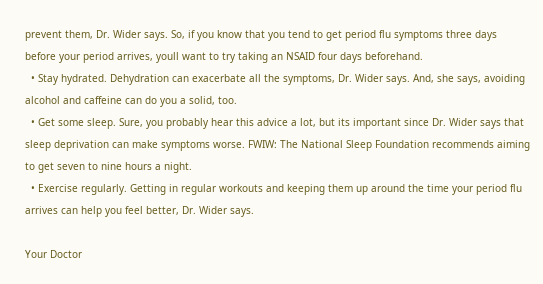prevent them, Dr. Wider says. So, if you know that you tend to get period flu symptoms three days before your period arrives, youll want to try taking an NSAID four days beforehand.
  • Stay hydrated. Dehydration can exacerbate all the symptoms, Dr. Wider says. And, she says, avoiding alcohol and caffeine can do you a solid, too.
  • Get some sleep. Sure, you probably hear this advice a lot, but its important since Dr. Wider says that sleep deprivation can make symptoms worse. FWIW: The National Sleep Foundation recommends aiming to get seven to nine hours a night.
  • Exercise regularly. Getting in regular workouts and keeping them up around the time your period flu arrives can help you feel better, Dr. Wider says.

Your Doctor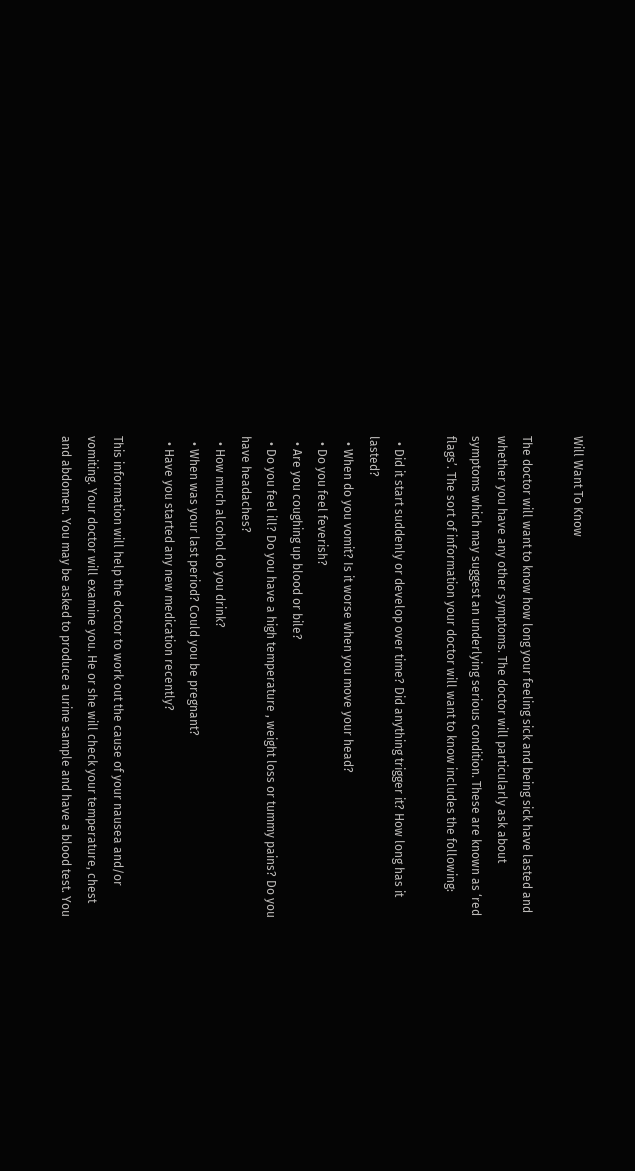Will Want To Know

The doctor will want to know how long your feeling sick and being sick have lasted and whether you have any other symptoms. The doctor will particularly ask about symptoms which may suggest an underlying serious condition. These are known as ‘red flags’. The sort of information your doctor will want to know includes the following:

  • Did it start suddenly or develop over time? Did anything trigger it? How long has it lasted?
  • When do you vomit? Is it worse when you move your head?
  • Do you feel feverish?
  • Are you coughing up blood or bile?
  • Do you feel ill? Do you have a high temperature , weight loss or tummy pains? Do you have headaches?
  • How much alcohol do you drink?
  • When was your last period? Could you be pregnant?
  • Have you started any new medication recently?

This information will help the doctor to work out the cause of your nausea and/or vomiting. Your doctor will examine you. He or she will check your temperature, chest and abdomen. You may be asked to produce a urine sample and have a blood test. You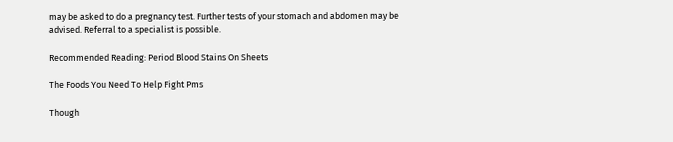may be asked to do a pregnancy test. Further tests of your stomach and abdomen may be advised. Referral to a specialist is possible.

Recommended Reading: Period Blood Stains On Sheets

The Foods You Need To Help Fight Pms

Though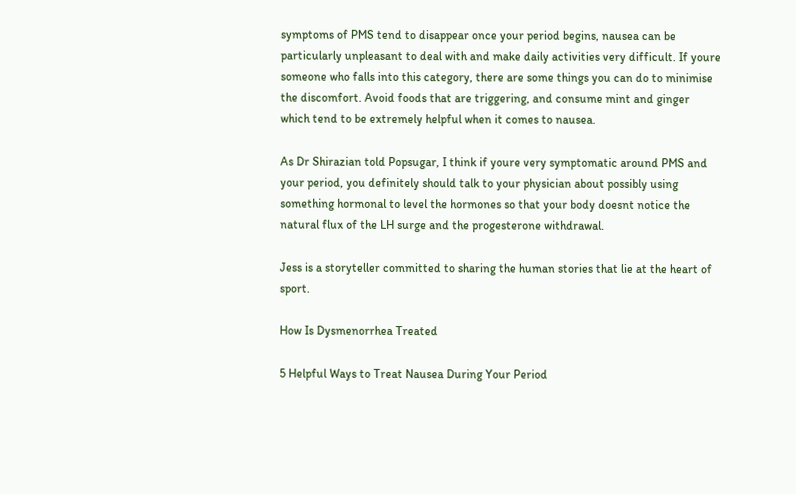symptoms of PMS tend to disappear once your period begins, nausea can be particularly unpleasant to deal with and make daily activities very difficult. If youre someone who falls into this category, there are some things you can do to minimise the discomfort. Avoid foods that are triggering, and consume mint and ginger which tend to be extremely helpful when it comes to nausea.

As Dr Shirazian told Popsugar, I think if youre very symptomatic around PMS and your period, you definitely should talk to your physician about possibly using something hormonal to level the hormones so that your body doesnt notice the natural flux of the LH surge and the progesterone withdrawal.

Jess is a storyteller committed to sharing the human stories that lie at the heart of sport.

How Is Dysmenorrhea Treated

5 Helpful Ways to Treat Nausea During Your Period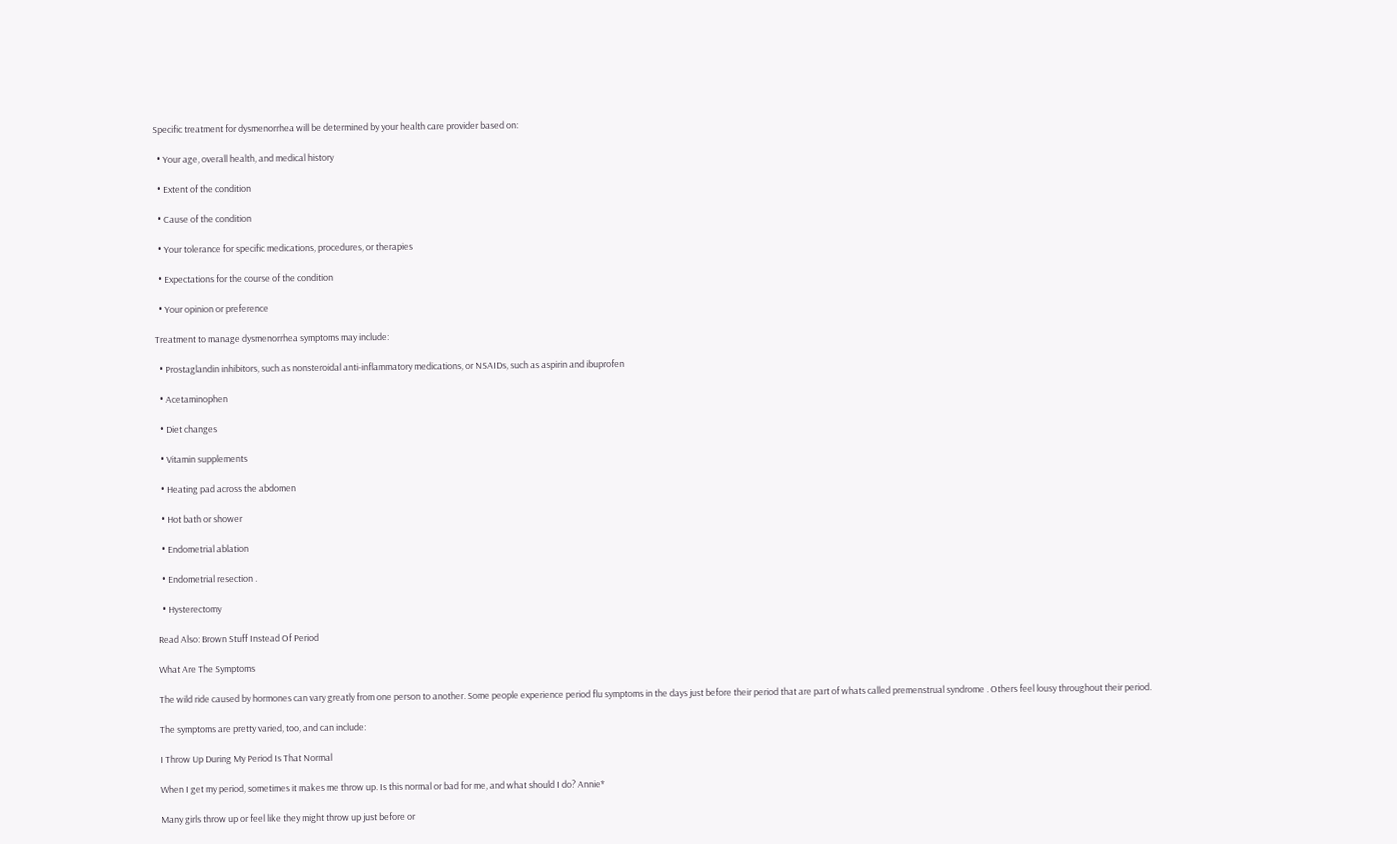Specific treatment for dysmenorrhea will be determined by your health care provider based on:

  • Your age, overall health, and medical history

  • Extent of the condition

  • Cause of the condition

  • Your tolerance for specific medications, procedures, or therapies

  • Expectations for the course of the condition

  • Your opinion or preference

Treatment to manage dysmenorrhea symptoms may include:

  • Prostaglandin inhibitors, such as nonsteroidal anti-inflammatory medications, or NSAIDs, such as aspirin and ibuprofen

  • Acetaminophen

  • Diet changes

  • Vitamin supplements

  • Heating pad across the abdomen

  • Hot bath or shower

  • Endometrial ablation

  • Endometrial resection .

  • Hysterectomy

Read Also: Brown Stuff Instead Of Period

What Are The Symptoms

The wild ride caused by hormones can vary greatly from one person to another. Some people experience period flu symptoms in the days just before their period that are part of whats called premenstrual syndrome . Others feel lousy throughout their period.

The symptoms are pretty varied, too, and can include:

I Throw Up During My Period Is That Normal

When I get my period, sometimes it makes me throw up. Is this normal or bad for me, and what should I do? Annie*

Many girls throw up or feel like they might throw up just before or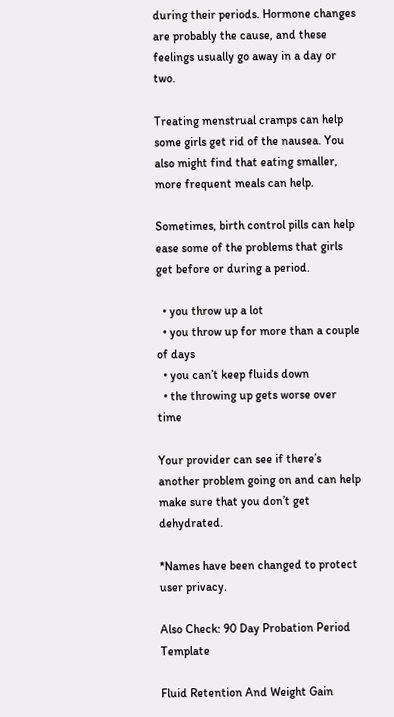during their periods. Hormone changes are probably the cause, and these feelings usually go away in a day or two.

Treating menstrual cramps can help some girls get rid of the nausea. You also might find that eating smaller, more frequent meals can help.

Sometimes, birth control pills can help ease some of the problems that girls get before or during a period.

  • you throw up a lot
  • you throw up for more than a couple of days
  • you can’t keep fluids down
  • the throwing up gets worse over time

Your provider can see if there’s another problem going on and can help make sure that you don’t get dehydrated.

*Names have been changed to protect user privacy.

Also Check: 90 Day Probation Period Template

Fluid Retention And Weight Gain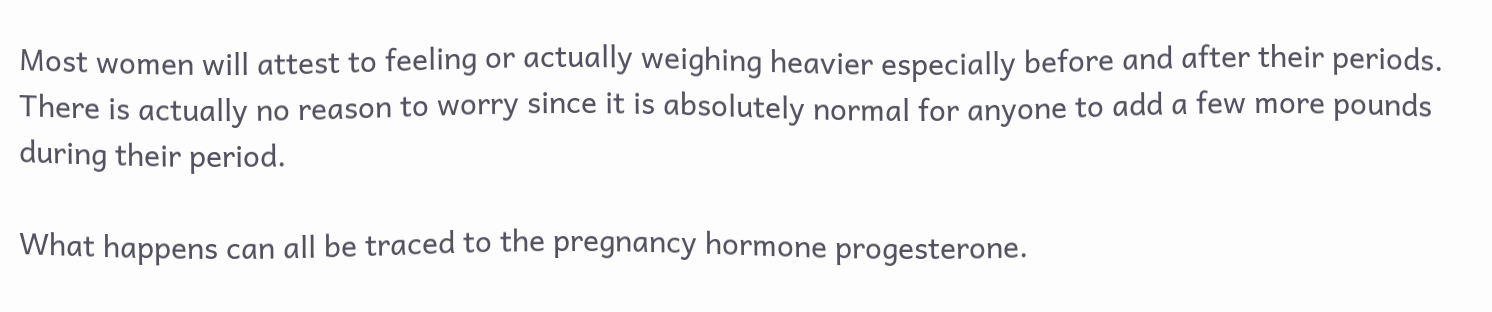Most women will attest to feeling or actually weighing heavier especially before and after their periods. There is actually no reason to worry since it is absolutely normal for anyone to add a few more pounds during their period.

What happens can all be traced to the pregnancy hormone progesterone.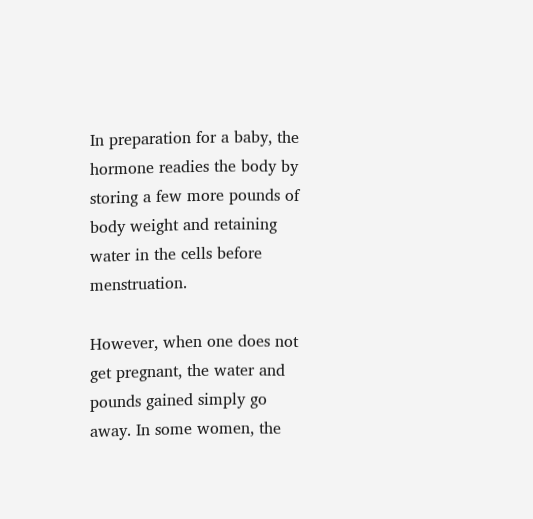In preparation for a baby, the hormone readies the body by storing a few more pounds of body weight and retaining water in the cells before menstruation.

However, when one does not get pregnant, the water and pounds gained simply go away. In some women, the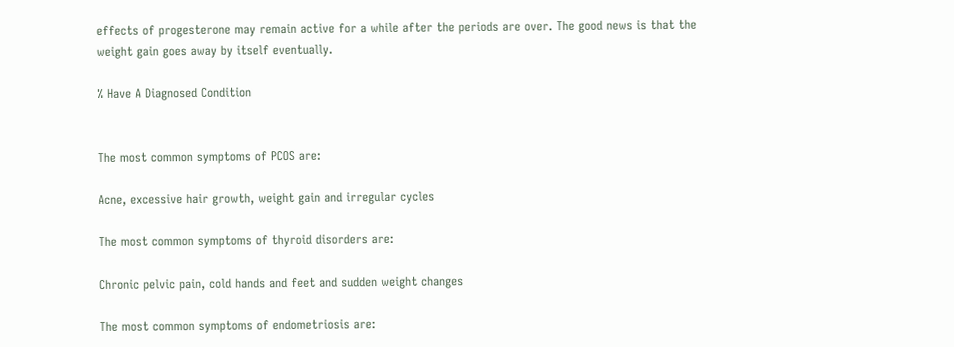effects of progesterone may remain active for a while after the periods are over. The good news is that the weight gain goes away by itself eventually.

% Have A Diagnosed Condition


The most common symptoms of PCOS are:

Acne, excessive hair growth, weight gain and irregular cycles

The most common symptoms of thyroid disorders are:

Chronic pelvic pain, cold hands and feet and sudden weight changes

The most common symptoms of endometriosis are: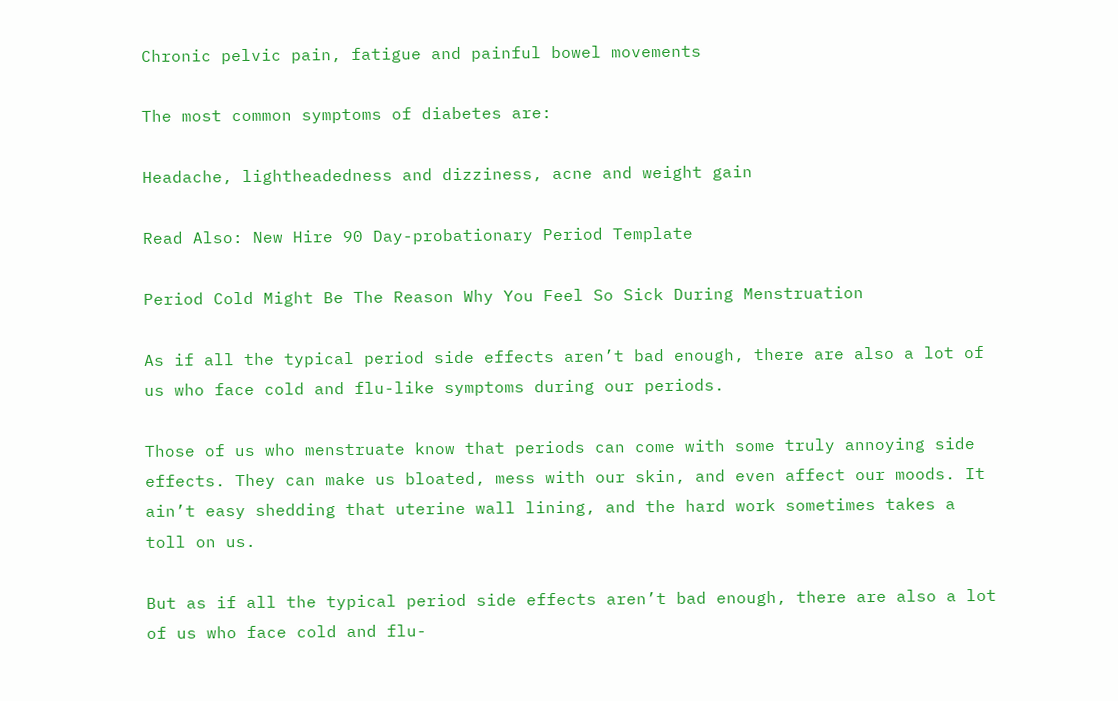Chronic pelvic pain, fatigue and painful bowel movements

The most common symptoms of diabetes are:

Headache, lightheadedness and dizziness, acne and weight gain

Read Also: New Hire 90 Day-probationary Period Template

Period Cold Might Be The Reason Why You Feel So Sick During Menstruation

As if all the typical period side effects aren’t bad enough, there are also a lot of us who face cold and flu-like symptoms during our periods.

Those of us who menstruate know that periods can come with some truly annoying side effects. They can make us bloated, mess with our skin, and even affect our moods. It ain’t easy shedding that uterine wall lining, and the hard work sometimes takes a toll on us.

But as if all the typical period side effects aren’t bad enough, there are also a lot of us who face cold and flu-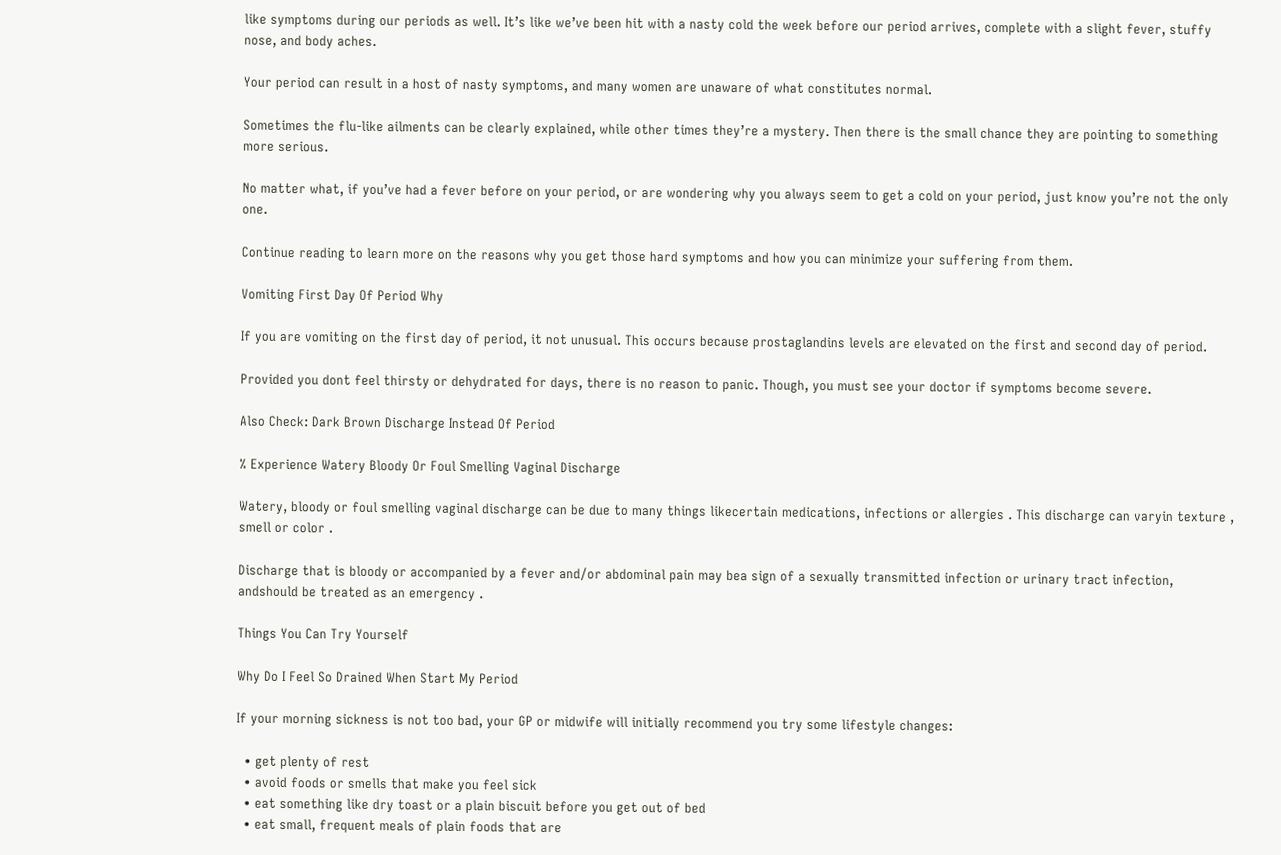like symptoms during our periods as well. It’s like we’ve been hit with a nasty cold the week before our period arrives, complete with a slight fever, stuffy nose, and body aches.

Your period can result in a host of nasty symptoms, and many women are unaware of what constitutes normal.

Sometimes the flu-like ailments can be clearly explained, while other times they’re a mystery. Then there is the small chance they are pointing to something more serious.

No matter what, if you’ve had a fever before on your period, or are wondering why you always seem to get a cold on your period, just know you’re not the only one.

Continue reading to learn more on the reasons why you get those hard symptoms and how you can minimize your suffering from them.

Vomiting First Day Of Period Why

If you are vomiting on the first day of period, it not unusual. This occurs because prostaglandins levels are elevated on the first and second day of period.

Provided you dont feel thirsty or dehydrated for days, there is no reason to panic. Though, you must see your doctor if symptoms become severe.

Also Check: Dark Brown Discharge Instead Of Period

% Experience Watery Bloody Or Foul Smelling Vaginal Discharge

Watery, bloody or foul smelling vaginal discharge can be due to many things likecertain medications, infections or allergies . This discharge can varyin texture , smell or color .

Discharge that is bloody or accompanied by a fever and/or abdominal pain may bea sign of a sexually transmitted infection or urinary tract infection, andshould be treated as an emergency .

Things You Can Try Yourself

Why Do I Feel So Drained When Start My Period

If your morning sickness is not too bad, your GP or midwife will initially recommend you try some lifestyle changes:

  • get plenty of rest
  • avoid foods or smells that make you feel sick
  • eat something like dry toast or a plain biscuit before you get out of bed
  • eat small, frequent meals of plain foods that are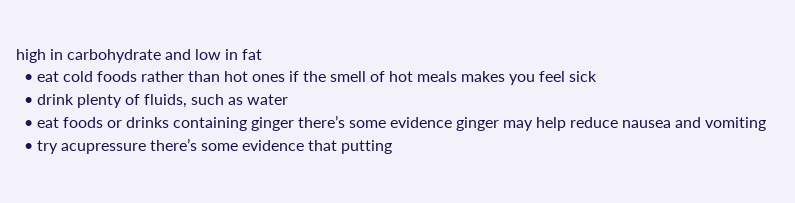high in carbohydrate and low in fat
  • eat cold foods rather than hot ones if the smell of hot meals makes you feel sick
  • drink plenty of fluids, such as water
  • eat foods or drinks containing ginger there’s some evidence ginger may help reduce nausea and vomiting
  • try acupressure there’s some evidence that putting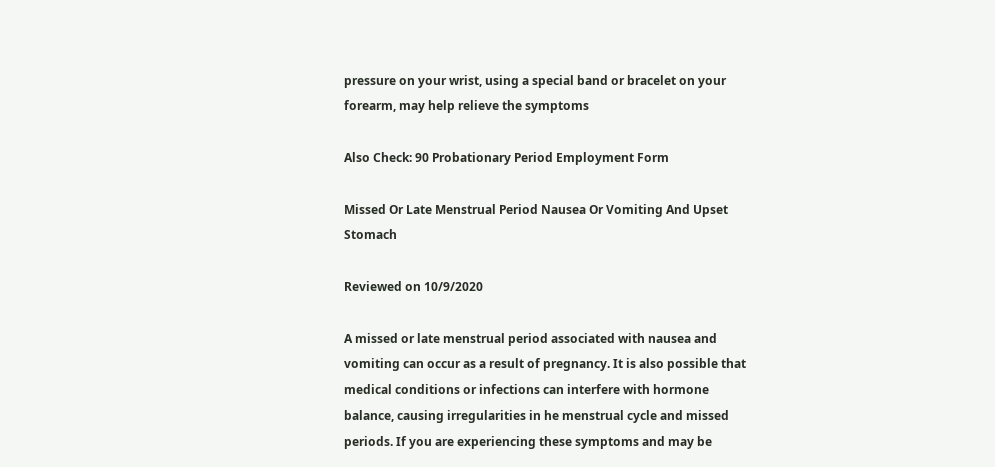pressure on your wrist, using a special band or bracelet on your forearm, may help relieve the symptoms

Also Check: 90 Probationary Period Employment Form

Missed Or Late Menstrual Period Nausea Or Vomiting And Upset Stomach

Reviewed on 10/9/2020

A missed or late menstrual period associated with nausea and vomiting can occur as a result of pregnancy. It is also possible that medical conditions or infections can interfere with hormone balance, causing irregularities in he menstrual cycle and missed periods. If you are experiencing these symptoms and may be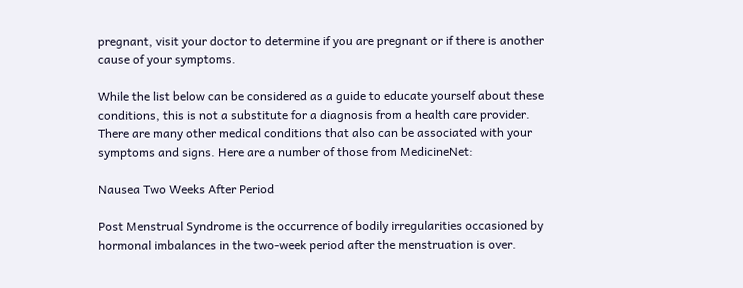pregnant, visit your doctor to determine if you are pregnant or if there is another cause of your symptoms.

While the list below can be considered as a guide to educate yourself about these conditions, this is not a substitute for a diagnosis from a health care provider. There are many other medical conditions that also can be associated with your symptoms and signs. Here are a number of those from MedicineNet:

Nausea Two Weeks After Period

Post Menstrual Syndrome is the occurrence of bodily irregularities occasioned by hormonal imbalances in the two-week period after the menstruation is over.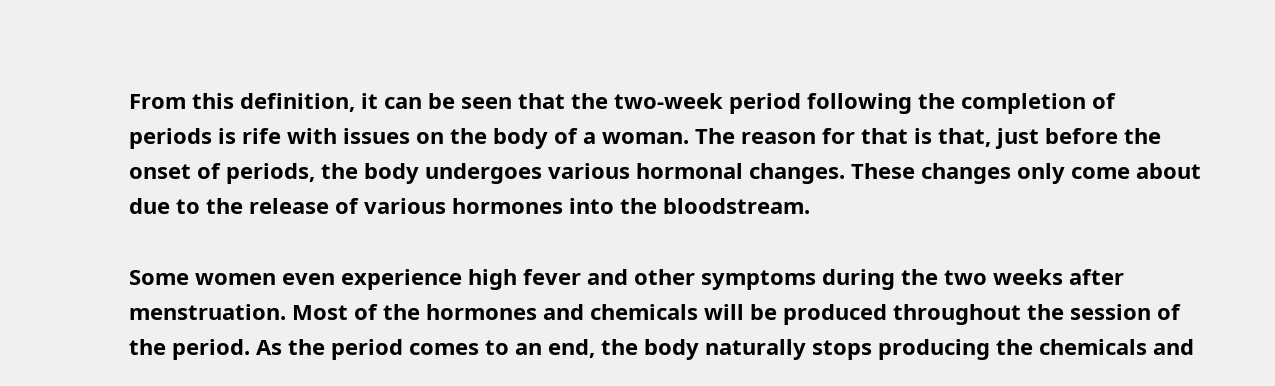From this definition, it can be seen that the two-week period following the completion of periods is rife with issues on the body of a woman. The reason for that is that, just before the onset of periods, the body undergoes various hormonal changes. These changes only come about due to the release of various hormones into the bloodstream.

Some women even experience high fever and other symptoms during the two weeks after menstruation. Most of the hormones and chemicals will be produced throughout the session of the period. As the period comes to an end, the body naturally stops producing the chemicals and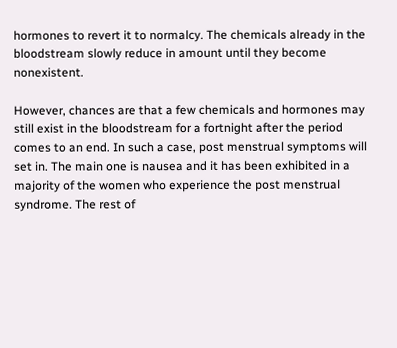hormones to revert it to normalcy. The chemicals already in the bloodstream slowly reduce in amount until they become nonexistent.

However, chances are that a few chemicals and hormones may still exist in the bloodstream for a fortnight after the period comes to an end. In such a case, post menstrual symptoms will set in. The main one is nausea and it has been exhibited in a majority of the women who experience the post menstrual syndrome. The rest of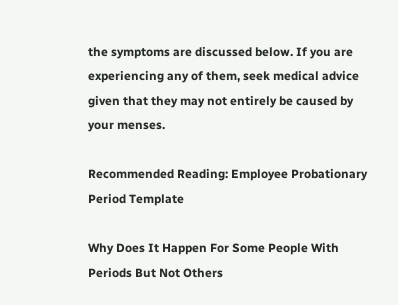the symptoms are discussed below. If you are experiencing any of them, seek medical advice given that they may not entirely be caused by your menses.

Recommended Reading: Employee Probationary Period Template

Why Does It Happen For Some People With Periods But Not Others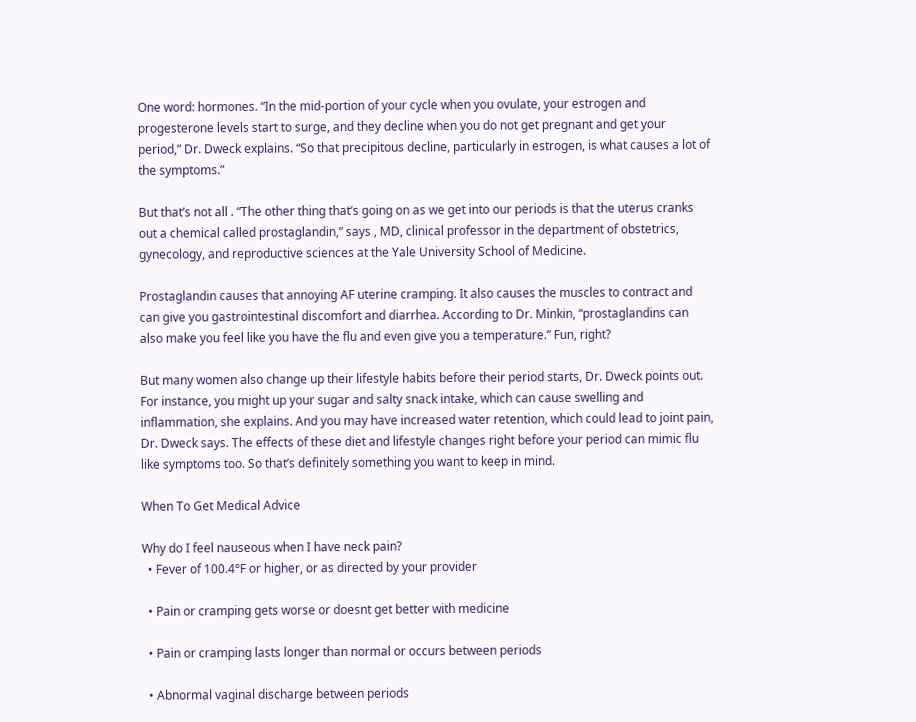One word: hormones. “In the mid-portion of your cycle when you ovulate, your estrogen and progesterone levels start to surge, and they decline when you do not get pregnant and get your period,” Dr. Dweck explains. “So that precipitous decline, particularly in estrogen, is what causes a lot of the symptoms.”

But that’s not all . “The other thing that’s going on as we get into our periods is that the uterus cranks out a chemical called prostaglandin,” says , MD, clinical professor in the department of obstetrics, gynecology, and reproductive sciences at the Yale University School of Medicine.

Prostaglandin causes that annoying AF uterine cramping. It also causes the muscles to contract and can give you gastrointestinal discomfort and diarrhea. According to Dr. Minkin, “prostaglandins can also make you feel like you have the flu and even give you a temperature.” Fun, right?

But many women also change up their lifestyle habits before their period starts, Dr. Dweck points out. For instance, you might up your sugar and salty snack intake, which can cause swelling and inflammation, she explains. And you may have increased water retention, which could lead to joint pain, Dr. Dweck says. The effects of these diet and lifestyle changes right before your period can mimic flu like symptoms too. So that’s definitely something you want to keep in mind.

When To Get Medical Advice

Why do I feel nauseous when I have neck pain?
  • Fever of 100.4°F or higher, or as directed by your provider

  • Pain or cramping gets worse or doesnt get better with medicine

  • Pain or cramping lasts longer than normal or occurs between periods

  • Abnormal vaginal discharge between periods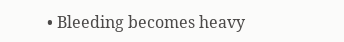• Bleeding becomes heavy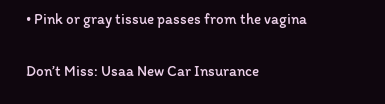• Pink or gray tissue passes from the vagina

Don’t Miss: Usaa New Car Insurance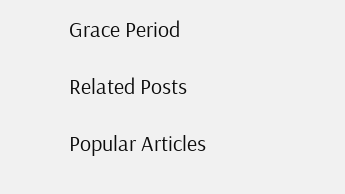Grace Period

Related Posts

Popular Articles